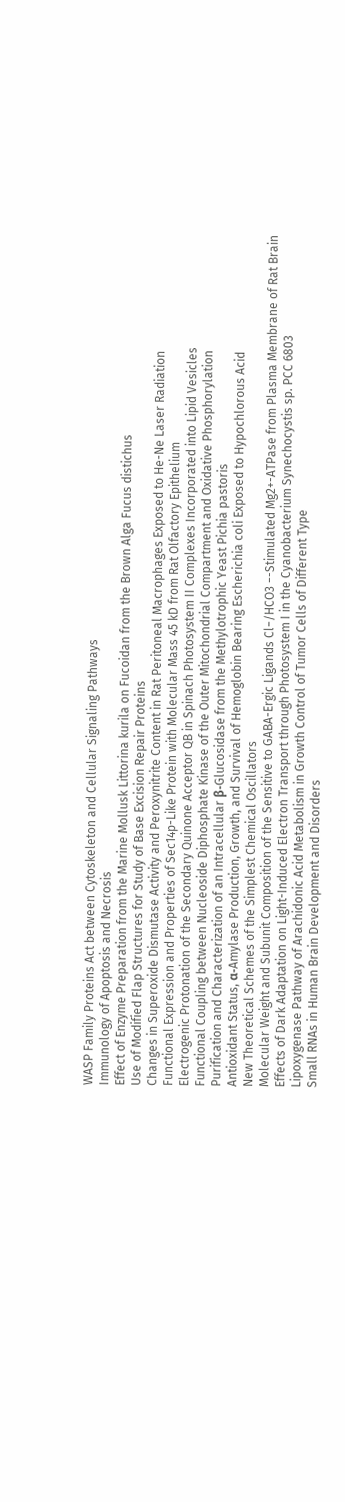WASP Family Proteins Act between Cytoskeleton and Cellular Signaling Pathways
Immunology of Apoptosis and Necrosis
Effect of Enzyme Preparation from the Marine Mollusk Littorina kurila on Fucoidan from the Brown Alga Fucus distichus
Use of Modified Flap Structures for Study of Base Excision Repair Proteins
Changes in Superoxide Dismutase Activity and Peroxynitrite Content in Rat Peritoneal Macrophages Exposed to He-Ne Laser Radiation
Functional Expression and Properties of Sec14p-Like Protein with Molecular Mass 45 kD from Rat Olfactory Epithelium
Electrogenic Protonation of the Secondary Quinone Acceptor QB in Spinach Photosystem II Complexes Incorporated into Lipid Vesicles
Functional Coupling between Nucleoside Diphosphate Kinase of the Outer Mitochondrial Compartment and Oxidative Phosphorylation
Purification and Characterization of an Intracellular β-Glucosidase from the Methylotrophic Yeast Pichia pastoris
Antioxidant Status, α-Amylase Production, Growth, and Survival of Hemoglobin Bearing Escherichia coli Exposed to Hypochlorous Acid
New Theoretical Schemes of the Simplest Chemical Oscillators
Molecular Weight and Subunit Composition of the Sensitive to GABA-Ergic Ligands Cl−/HCO3 −-Stimulated Mg2+-ATPase from Plasma Membrane of Rat Brain
Effects of Dark Adaptation on Light-Induced Electron Transport through Photosystem I in the Cyanobacterium Synechocystis sp. PCC 6803
Lipoxygenase Pathway of Arachidonic Acid Metabolism in Growth Control of Tumor Cells of Different Type
Small RNAs in Human Brain Development and Disorders